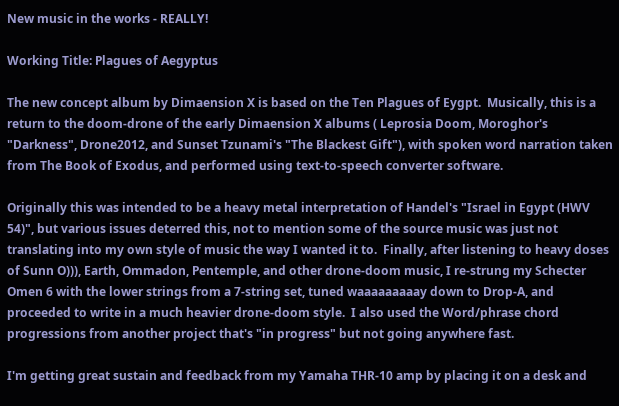New music in the works - REALLY!

Working Title: Plagues of Aegyptus

The new concept album by Dimaension X is based on the Ten Plagues of Eygpt.  Musically, this is a return to the doom-drone of the early Dimaension X albums ( Leprosia Doom, Moroghor's "Darkness", Drone2012, and Sunset Tzunami's "The Blackest Gift"), with spoken word narration taken from The Book of Exodus, and performed using text-to-speech converter software.

Originally this was intended to be a heavy metal interpretation of Handel's "Israel in Egypt (HWV 54)", but various issues deterred this, not to mention some of the source music was just not translating into my own style of music the way I wanted it to.  Finally, after listening to heavy doses of Sunn O))), Earth, Ommadon, Pentemple, and other drone-doom music, I re-strung my Schecter Omen 6 with the lower strings from a 7-string set, tuned waaaaaaaaay down to Drop-A, and proceeded to write in a much heavier drone-doom style.  I also used the Word/phrase chord progressions from another project that's "in progress" but not going anywhere fast.

I'm getting great sustain and feedback from my Yamaha THR-10 amp by placing it on a desk and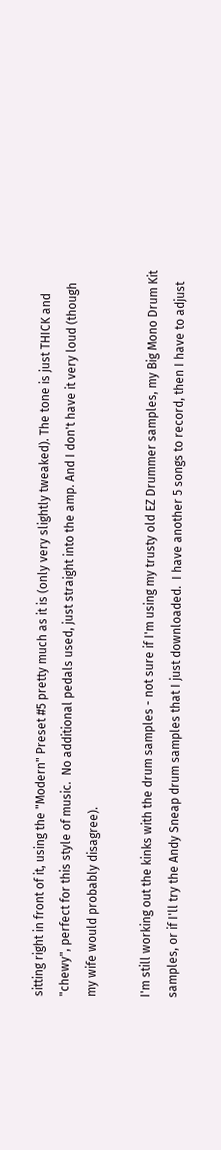sitting right in front of it, using the "Modern" Preset #5 pretty much as it is (only very slightly tweaked). The tone is just THICK and "chewy", perfect for this style of music.  No additional pedals used, just straight into the amp. And I don't have it very loud (though my wife would probably disagree).

I'm still working out the kinks with the drum samples - not sure if I'm using my trusty old EZ Drummer samples, my Big Mono Drum Kit samples, or if I'll try the Andy Sneap drum samples that I just downloaded.  I have another 5 songs to record, then I have to adjust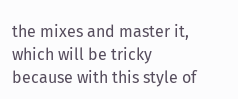the mixes and master it, which will be tricky because with this style of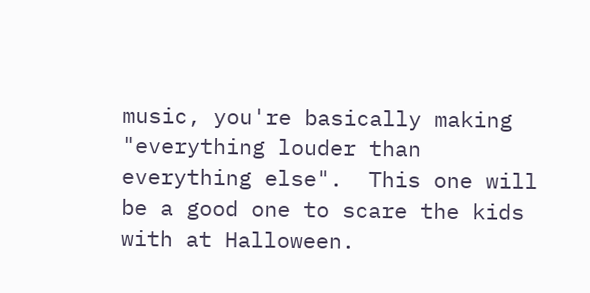music, you're basically making "everything louder than everything else".  This one will be a good one to scare the kids with at Halloween.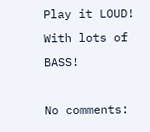Play it LOUD! With lots of BASS!

No comments: